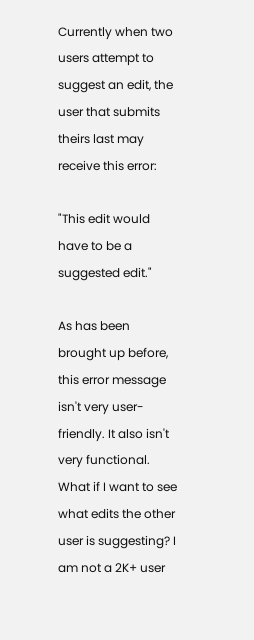Currently when two users attempt to suggest an edit, the user that submits theirs last may receive this error:

"This edit would have to be a suggested edit."

As has been brought up before, this error message isn't very user-friendly. It also isn't very functional. What if I want to see what edits the other user is suggesting? I am not a 2K+ user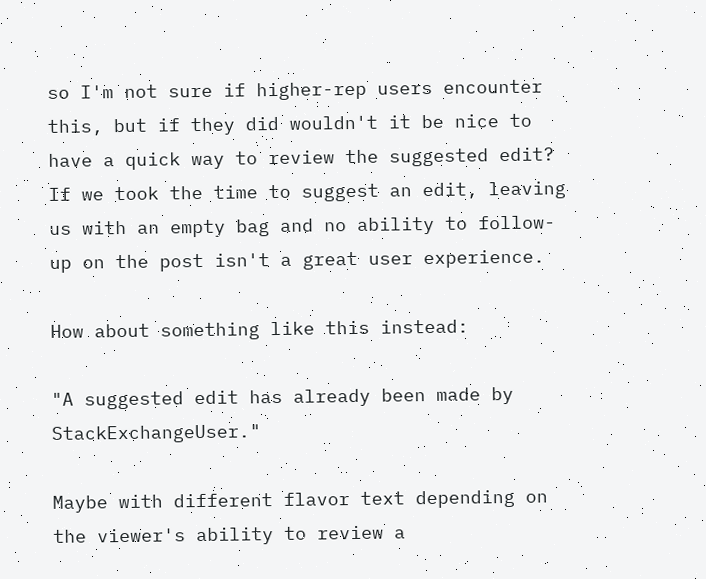so I'm not sure if higher-rep users encounter this, but if they did wouldn't it be nice to have a quick way to review the suggested edit? If we took the time to suggest an edit, leaving us with an empty bag and no ability to follow-up on the post isn't a great user experience.

How about something like this instead:

"A suggested edit has already been made by StackExchangeUser."

Maybe with different flavor text depending on the viewer's ability to review a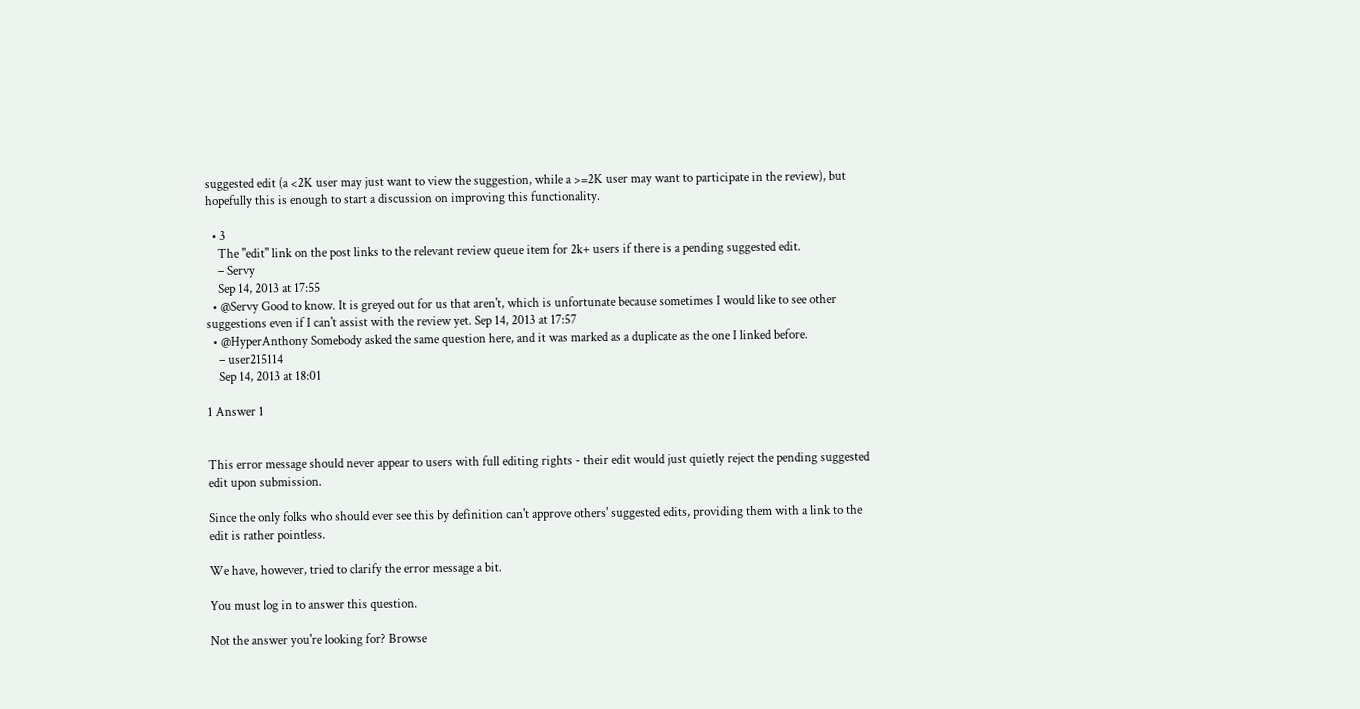suggested edit (a <2K user may just want to view the suggestion, while a >=2K user may want to participate in the review), but hopefully this is enough to start a discussion on improving this functionality.

  • 3
    The "edit" link on the post links to the relevant review queue item for 2k+ users if there is a pending suggested edit.
    – Servy
    Sep 14, 2013 at 17:55
  • @Servy Good to know. It is greyed out for us that aren't, which is unfortunate because sometimes I would like to see other suggestions even if I can't assist with the review yet. Sep 14, 2013 at 17:57
  • @HyperAnthony Somebody asked the same question here, and it was marked as a duplicate as the one I linked before.
    – user215114
    Sep 14, 2013 at 18:01

1 Answer 1


This error message should never appear to users with full editing rights - their edit would just quietly reject the pending suggested edit upon submission.

Since the only folks who should ever see this by definition can't approve others' suggested edits, providing them with a link to the edit is rather pointless.

We have, however, tried to clarify the error message a bit.

You must log in to answer this question.

Not the answer you're looking for? Browse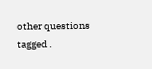other questions tagged .